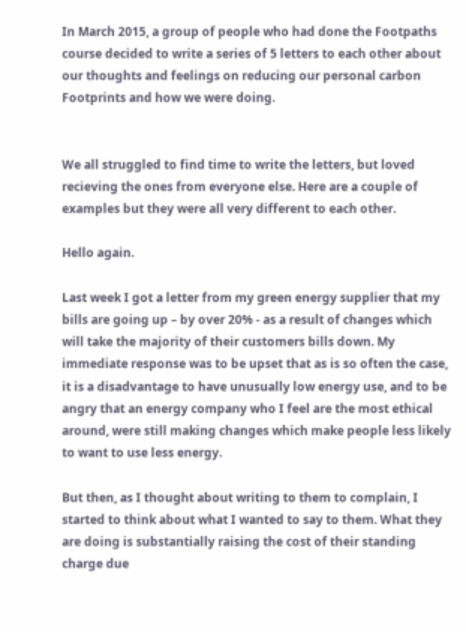In March 2015, a group of people who had done the Footpaths course decided to write a series of 5 letters to each other about our thoughts and feelings on reducing our personal carbon Footprints and how we were doing.


We all struggled to find time to write the letters, but loved recieving the ones from everyone else. Here are a couple of examples but they were all very different to each other.

Hello again.

Last week I got a letter from my green energy supplier that my bills are going up – by over 20% - as a result of changes which will take the majority of their customers bills down. My immediate response was to be upset that as is so often the case, it is a disadvantage to have unusually low energy use, and to be angry that an energy company who I feel are the most ethical around, were still making changes which make people less likely to want to use less energy.

But then, as I thought about writing to them to complain, I started to think about what I wanted to say to them. What they are doing is substantially raising the cost of their standing charge due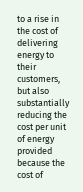to a rise in the cost of delivering energy to their customers, but also substantially reducing the cost per unit of energy provided because the cost of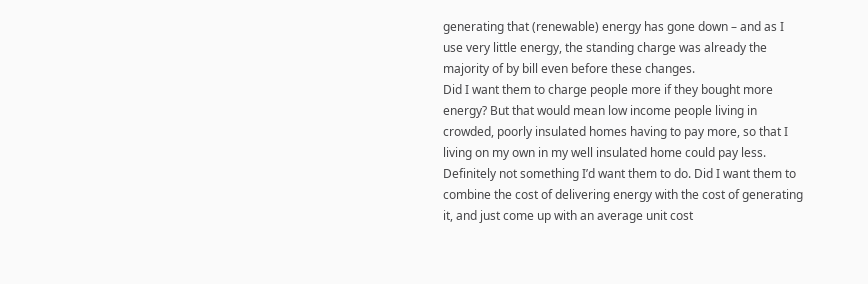generating that (renewable) energy has gone down – and as I use very little energy, the standing charge was already the majority of by bill even before these changes.
Did I want them to charge people more if they bought more energy? But that would mean low income people living in crowded, poorly insulated homes having to pay more, so that I living on my own in my well insulated home could pay less. Definitely not something I’d want them to do. Did I want them to combine the cost of delivering energy with the cost of generating it, and just come up with an average unit cost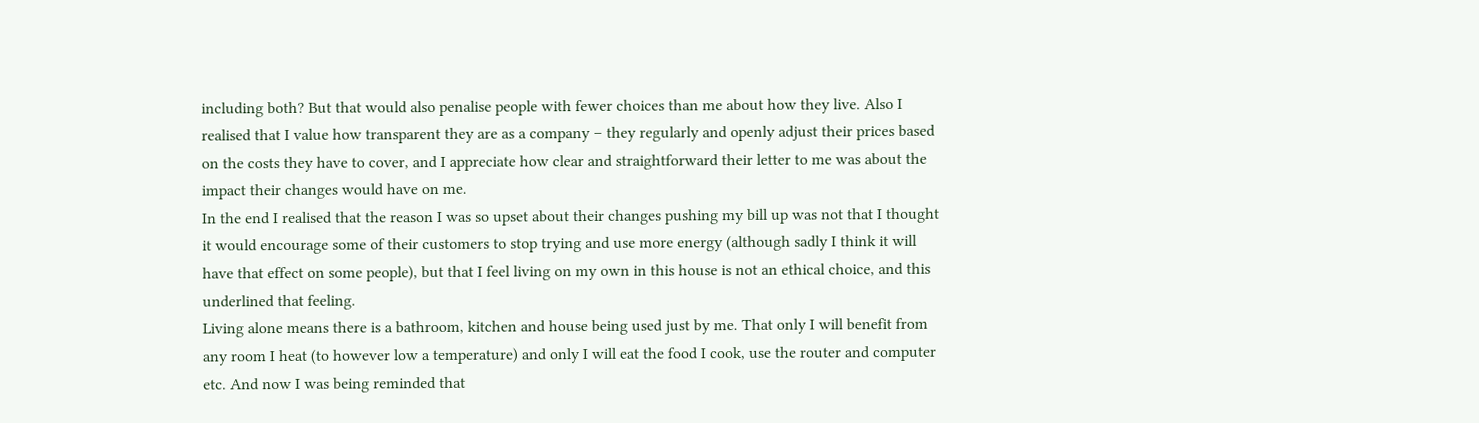including both? But that would also penalise people with fewer choices than me about how they live. Also I realised that I value how transparent they are as a company – they regularly and openly adjust their prices based on the costs they have to cover, and I appreciate how clear and straightforward their letter to me was about the impact their changes would have on me.
In the end I realised that the reason I was so upset about their changes pushing my bill up was not that I thought it would encourage some of their customers to stop trying and use more energy (although sadly I think it will have that effect on some people), but that I feel living on my own in this house is not an ethical choice, and this underlined that feeling.
Living alone means there is a bathroom, kitchen and house being used just by me. That only I will benefit from any room I heat (to however low a temperature) and only I will eat the food I cook, use the router and computer etc. And now I was being reminded that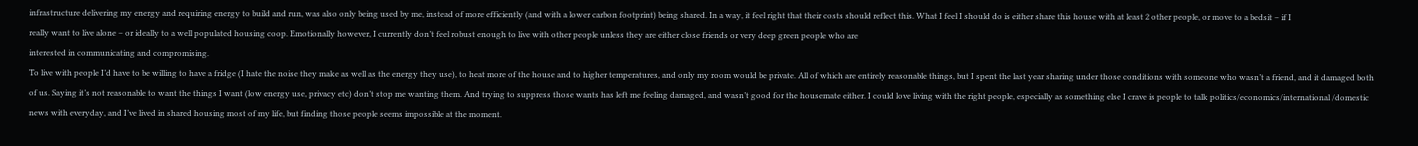infrastructure delivering my energy and requiring energy to build and run, was also only being used by me, instead of more efficiently (and with a lower carbon footprint) being shared. In a way, it feel right that their costs should reflect this. What I feel I should do is either share this house with at least 2 other people, or move to a bedsit – if I
really want to live alone – or ideally to a well populated housing coop. Emotionally however, I currently don’t feel robust enough to live with other people unless they are either close friends or very deep green people who are
interested in communicating and compromising.
To live with people I’d have to be willing to have a fridge (I hate the noise they make as well as the energy they use), to heat more of the house and to higher temperatures, and only my room would be private. All of which are entirely reasonable things, but I spent the last year sharing under those conditions with someone who wasn’t a friend, and it damaged both of us. Saying it’s not reasonable to want the things I want (low energy use, privacy etc) don’t stop me wanting them. And trying to suppress those wants has left me feeling damaged, and wasn’t good for the housemate either. I could love living with the right people, especially as something else I crave is people to talk politics/economics/international /domestic news with everyday, and I’ve lived in shared housing most of my life, but finding those people seems impossible at the moment.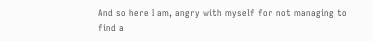And so here I am, angry with myself for not managing to find a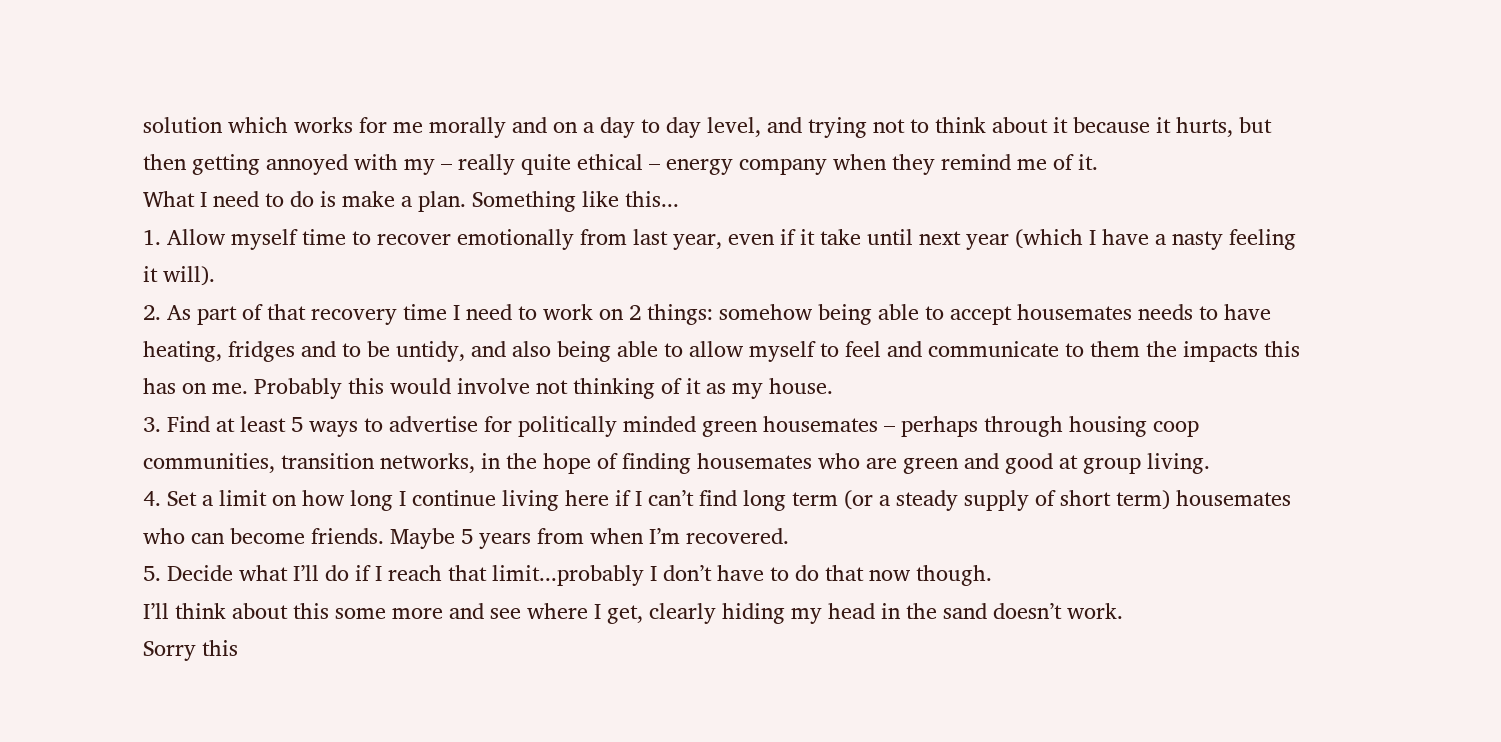solution which works for me morally and on a day to day level, and trying not to think about it because it hurts, but then getting annoyed with my – really quite ethical – energy company when they remind me of it.
What I need to do is make a plan. Something like this...
1. Allow myself time to recover emotionally from last year, even if it take until next year (which I have a nasty feeling it will).
2. As part of that recovery time I need to work on 2 things: somehow being able to accept housemates needs to have heating, fridges and to be untidy, and also being able to allow myself to feel and communicate to them the impacts this has on me. Probably this would involve not thinking of it as my house.
3. Find at least 5 ways to advertise for politically minded green housemates – perhaps through housing coop communities, transition networks, in the hope of finding housemates who are green and good at group living.
4. Set a limit on how long I continue living here if I can’t find long term (or a steady supply of short term) housemates who can become friends. Maybe 5 years from when I’m recovered.
5. Decide what I’ll do if I reach that limit...probably I don’t have to do that now though.
I’ll think about this some more and see where I get, clearly hiding my head in the sand doesn’t work.
Sorry this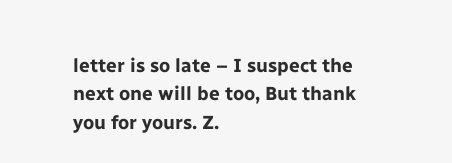letter is so late – I suspect the next one will be too, But thank you for yours. Z.